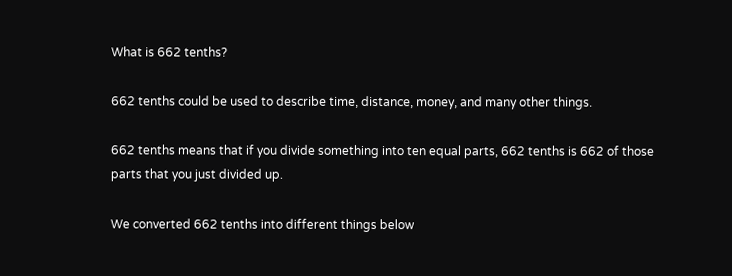What is 662 tenths?

662 tenths could be used to describe time, distance, money, and many other things.

662 tenths means that if you divide something into ten equal parts, 662 tenths is 662 of those parts that you just divided up.

We converted 662 tenths into different things below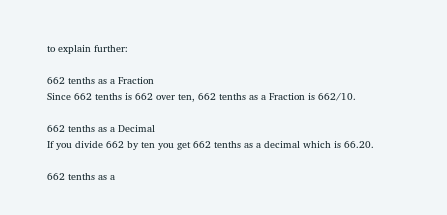to explain further:

662 tenths as a Fraction
Since 662 tenths is 662 over ten, 662 tenths as a Fraction is 662/10.

662 tenths as a Decimal
If you divide 662 by ten you get 662 tenths as a decimal which is 66.20.

662 tenths as a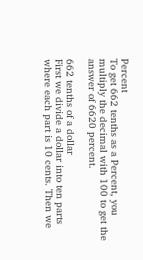Percent
To get 662 tenths as a Percent, you multiply the decimal with 100 to get the answer of 6620 percent.

662 tenths of a dollar
First we divide a dollar into ten parts where each part is 10 cents. Then we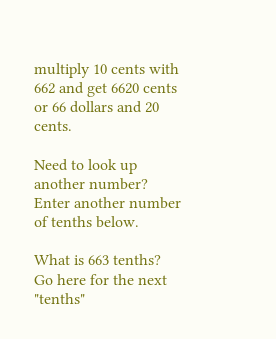multiply 10 cents with 662 and get 6620 cents or 66 dollars and 20 cents.

Need to look up another number? Enter another number of tenths below.

What is 663 tenths?
Go here for the next "tenths"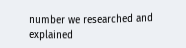number we researched and explained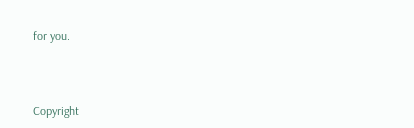for you.



Copyright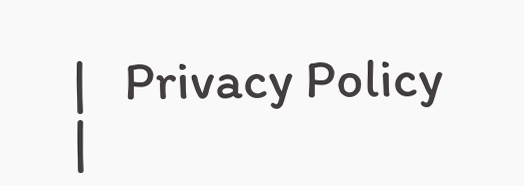|   Privacy Policy  |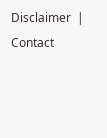Disclaimer  |   Contact